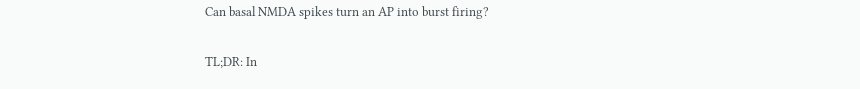Can basal NMDA spikes turn an AP into burst firing?

TL;DR: In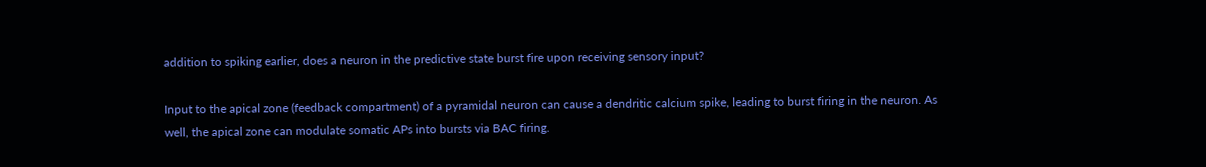addition to spiking earlier, does a neuron in the predictive state burst fire upon receiving sensory input?

Input to the apical zone (feedback compartment) of a pyramidal neuron can cause a dendritic calcium spike, leading to burst firing in the neuron. As well, the apical zone can modulate somatic APs into bursts via BAC firing.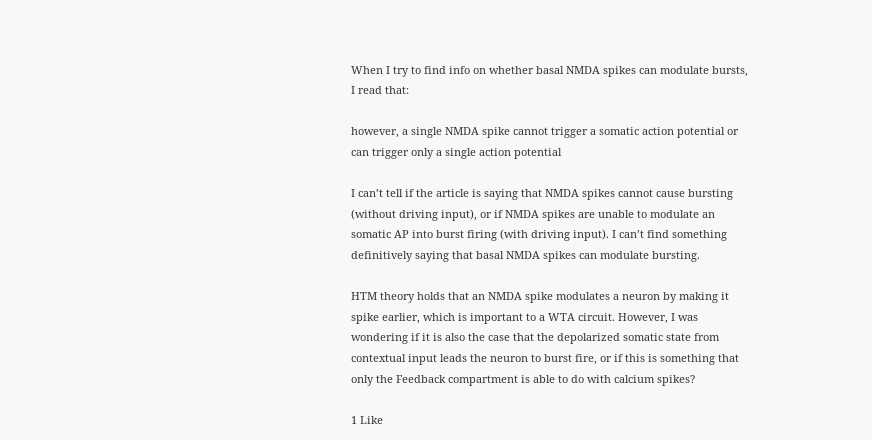When I try to find info on whether basal NMDA spikes can modulate bursts, I read that:

however, a single NMDA spike cannot trigger a somatic action potential or can trigger only a single action potential

I can’t tell if the article is saying that NMDA spikes cannot cause bursting (without driving input), or if NMDA spikes are unable to modulate an somatic AP into burst firing (with driving input). I can’t find something definitively saying that basal NMDA spikes can modulate bursting.

HTM theory holds that an NMDA spike modulates a neuron by making it spike earlier, which is important to a WTA circuit. However, I was wondering if it is also the case that the depolarized somatic state from contextual input leads the neuron to burst fire, or if this is something that only the Feedback compartment is able to do with calcium spikes?

1 Like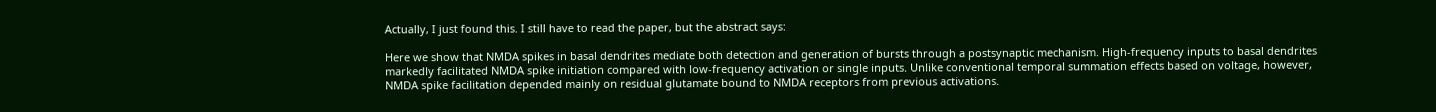Actually, I just found this. I still have to read the paper, but the abstract says:

Here we show that NMDA spikes in basal dendrites mediate both detection and generation of bursts through a postsynaptic mechanism. High-frequency inputs to basal dendrites markedly facilitated NMDA spike initiation compared with low-frequency activation or single inputs. Unlike conventional temporal summation effects based on voltage, however, NMDA spike facilitation depended mainly on residual glutamate bound to NMDA receptors from previous activations.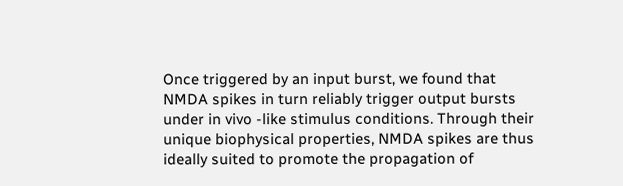Once triggered by an input burst, we found that NMDA spikes in turn reliably trigger output bursts under in vivo -like stimulus conditions. Through their unique biophysical properties, NMDA spikes are thus ideally suited to promote the propagation of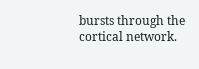bursts through the cortical network.